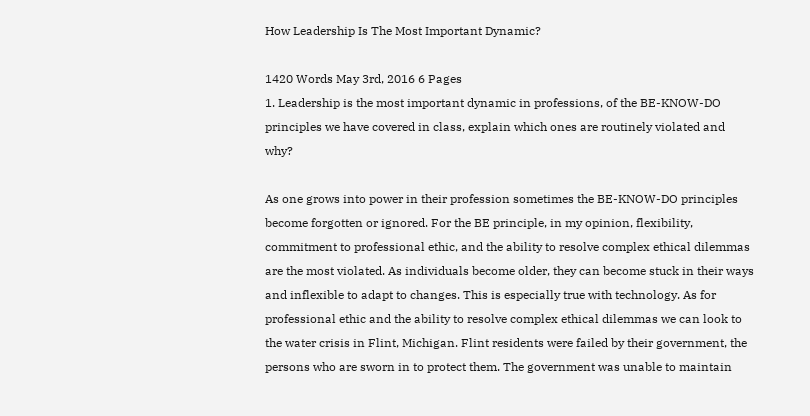How Leadership Is The Most Important Dynamic?

1420 Words May 3rd, 2016 6 Pages
1. Leadership is the most important dynamic in professions, of the BE-KNOW-DO principles we have covered in class, explain which ones are routinely violated and why?

As one grows into power in their profession sometimes the BE-KNOW-DO principles become forgotten or ignored. For the BE principle, in my opinion, flexibility, commitment to professional ethic, and the ability to resolve complex ethical dilemmas are the most violated. As individuals become older, they can become stuck in their ways and inflexible to adapt to changes. This is especially true with technology. As for professional ethic and the ability to resolve complex ethical dilemmas we can look to the water crisis in Flint, Michigan. Flint residents were failed by their government, the persons who are sworn in to protect them. The government was unable to maintain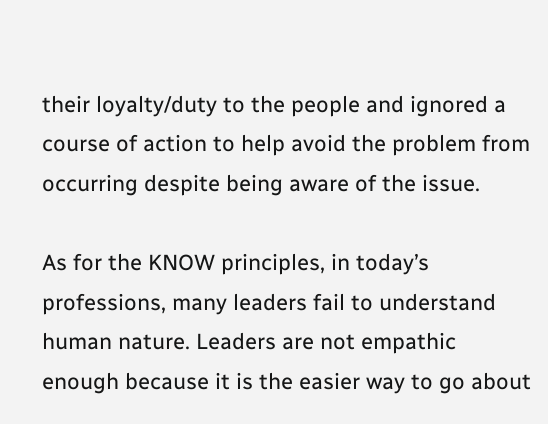their loyalty/duty to the people and ignored a course of action to help avoid the problem from occurring despite being aware of the issue.

As for the KNOW principles, in today’s professions, many leaders fail to understand human nature. Leaders are not empathic enough because it is the easier way to go about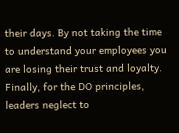their days. By not taking the time to understand your employees you are losing their trust and loyalty. Finally, for the DO principles, leaders neglect to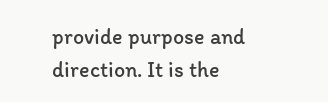provide purpose and direction. It is the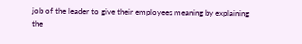job of the leader to give their employees meaning by explaining the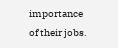importance of their jobs.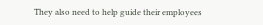They also need to help guide their employees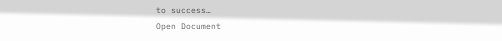to success…
Open Document